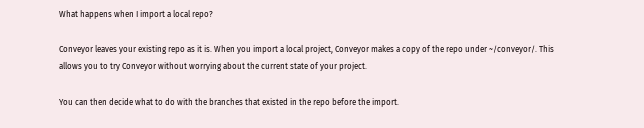What happens when I import a local repo?

Conveyor leaves your existing repo as it is. When you import a local project, Conveyor makes a copy of the repo under ~/conveyor/. This allows you to try Conveyor without worrying about the current state of your project.

You can then decide what to do with the branches that existed in the repo before the import.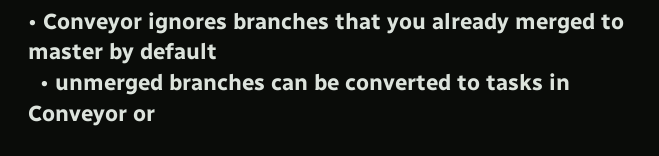• Conveyor ignores branches that you already merged to master by default
  • unmerged branches can be converted to tasks in Conveyor or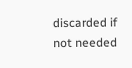discarded if not needed